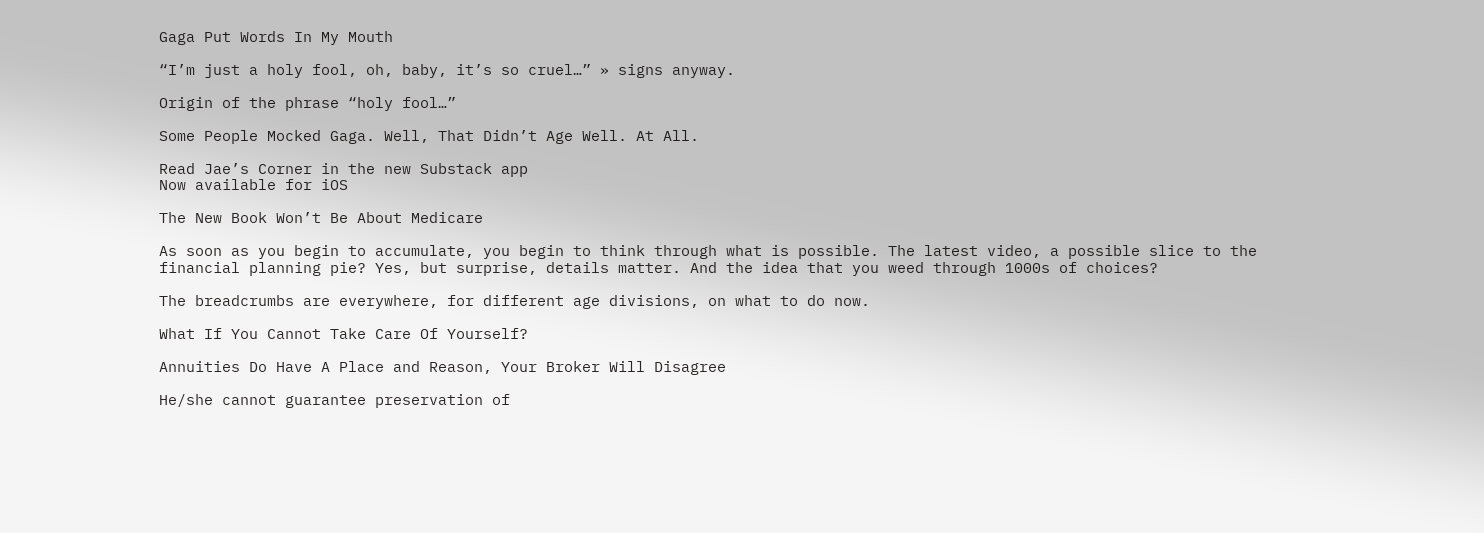Gaga Put Words In My Mouth

“I’m just a holy fool, oh, baby, it’s so cruel…” » signs anyway.

Origin of the phrase “holy fool…”

Some People Mocked Gaga. Well, That Didn’t Age Well. At All.

Read Jae’s Corner in the new Substack app
Now available for iOS

The New Book Won’t Be About Medicare

As soon as you begin to accumulate, you begin to think through what is possible. The latest video, a possible slice to the financial planning pie? Yes, but surprise, details matter. And the idea that you weed through 1000s of choices?

The breadcrumbs are everywhere, for different age divisions, on what to do now.

What If You Cannot Take Care Of Yourself?

Annuities Do Have A Place and Reason, Your Broker Will Disagree

He/she cannot guarantee preservation of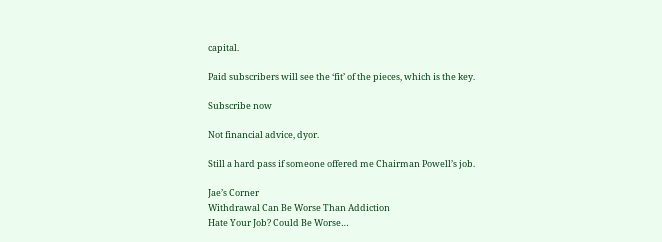capital.

Paid subscribers will see the ‘fit’ of the pieces, which is the key.

Subscribe now

Not financial advice, dyor.

Still a hard pass if someone offered me Chairman Powell’s job.

Jae’s Corner
Withdrawal Can Be Worse Than Addiction
Hate Your Job? Could Be Worse…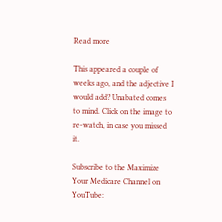Read more

This appeared a couple of weeks ago, and the adjective I would add? Unabated comes to mind. Click on the image to re-watch, in case you missed it.

Subscribe to the Maximize Your Medicare Channel on YouTube: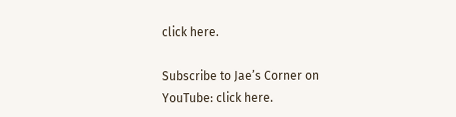click here.

Subscribe to Jae’s Corner on YouTube: click here.